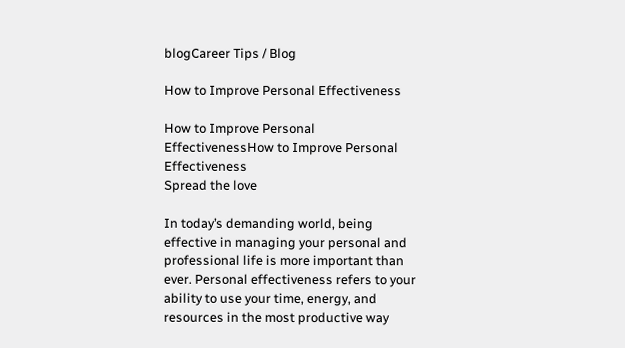blogCareer Tips / Blog

How to Improve Personal Effectiveness

How to Improve Personal EffectivenessHow to Improve Personal Effectiveness
Spread the love

In today’s demanding world, being effective in managing your personal and professional life is more important than ever. Personal effectiveness refers to your ability to use your time, energy, and resources in the most productive way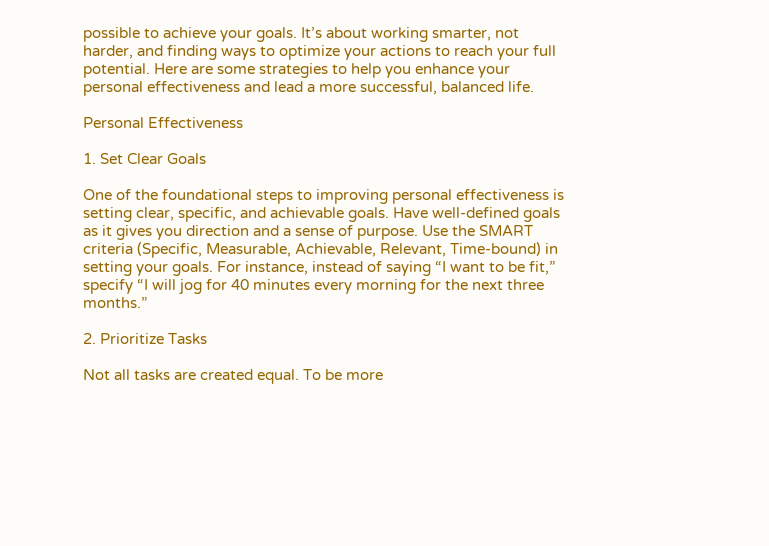possible to achieve your goals. It’s about working smarter, not harder, and finding ways to optimize your actions to reach your full potential. Here are some strategies to help you enhance your personal effectiveness and lead a more successful, balanced life.

Personal Effectiveness

1. Set Clear Goals

One of the foundational steps to improving personal effectiveness is setting clear, specific, and achievable goals. Have well-defined goals as it gives you direction and a sense of purpose. Use the SMART criteria (Specific, Measurable, Achievable, Relevant, Time-bound) in setting your goals. For instance, instead of saying “I want to be fit,” specify “I will jog for 40 minutes every morning for the next three months.”

2. Prioritize Tasks

Not all tasks are created equal. To be more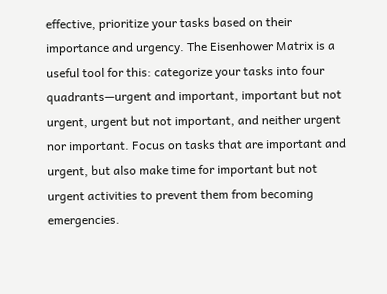effective, prioritize your tasks based on their importance and urgency. The Eisenhower Matrix is a useful tool for this: categorize your tasks into four quadrants—urgent and important, important but not urgent, urgent but not important, and neither urgent nor important. Focus on tasks that are important and urgent, but also make time for important but not urgent activities to prevent them from becoming emergencies.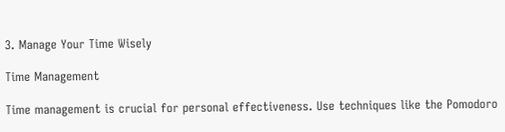3. Manage Your Time Wisely

Time Management

Time management is crucial for personal effectiveness. Use techniques like the Pomodoro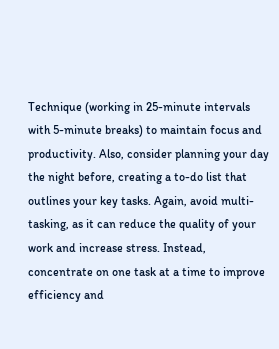Technique (working in 25-minute intervals with 5-minute breaks) to maintain focus and productivity. Also, consider planning your day the night before, creating a to-do list that outlines your key tasks. Again, avoid multi-tasking, as it can reduce the quality of your work and increase stress. Instead, concentrate on one task at a time to improve efficiency and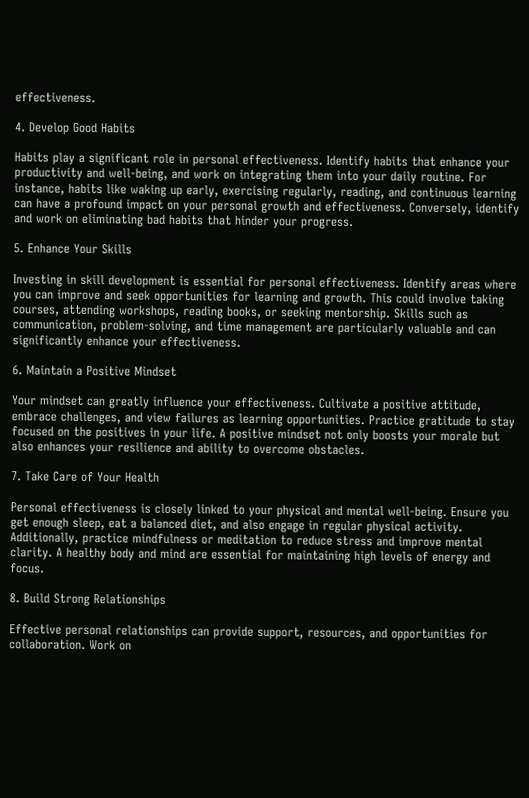effectiveness.

4. Develop Good Habits

Habits play a significant role in personal effectiveness. Identify habits that enhance your productivity and well-being, and work on integrating them into your daily routine. For instance, habits like waking up early, exercising regularly, reading, and continuous learning can have a profound impact on your personal growth and effectiveness. Conversely, identify and work on eliminating bad habits that hinder your progress.

5. Enhance Your Skills

Investing in skill development is essential for personal effectiveness. Identify areas where you can improve and seek opportunities for learning and growth. This could involve taking courses, attending workshops, reading books, or seeking mentorship. Skills such as communication, problem-solving, and time management are particularly valuable and can significantly enhance your effectiveness.

6. Maintain a Positive Mindset

Your mindset can greatly influence your effectiveness. Cultivate a positive attitude, embrace challenges, and view failures as learning opportunities. Practice gratitude to stay focused on the positives in your life. A positive mindset not only boosts your morale but also enhances your resilience and ability to overcome obstacles.

7. Take Care of Your Health

Personal effectiveness is closely linked to your physical and mental well-being. Ensure you get enough sleep, eat a balanced diet, and also engage in regular physical activity. Additionally, practice mindfulness or meditation to reduce stress and improve mental clarity. A healthy body and mind are essential for maintaining high levels of energy and focus.

8. Build Strong Relationships

Effective personal relationships can provide support, resources, and opportunities for collaboration. Work on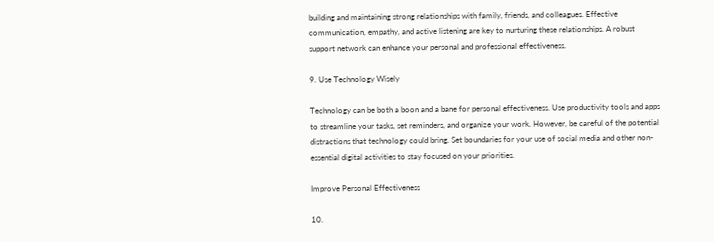building and maintaining strong relationships with family, friends, and colleagues. Effective communication, empathy, and active listening are key to nurturing these relationships. A robust support network can enhance your personal and professional effectiveness.

9. Use Technology Wisely

Technology can be both a boon and a bane for personal effectiveness. Use productivity tools and apps to streamline your tasks, set reminders, and organize your work. However, be careful of the potential distractions that technology could bring. Set boundaries for your use of social media and other non-essential digital activities to stay focused on your priorities.

Improve Personal Effectiveness

10.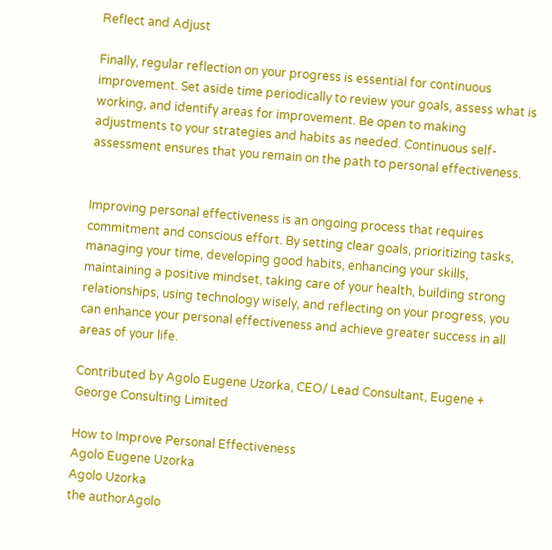Reflect and Adjust

Finally, regular reflection on your progress is essential for continuous improvement. Set aside time periodically to review your goals, assess what is working, and identify areas for improvement. Be open to making adjustments to your strategies and habits as needed. Continuous self-assessment ensures that you remain on the path to personal effectiveness.


Improving personal effectiveness is an ongoing process that requires commitment and conscious effort. By setting clear goals, prioritizing tasks, managing your time, developing good habits, enhancing your skills, maintaining a positive mindset, taking care of your health, building strong relationships, using technology wisely, and reflecting on your progress, you can enhance your personal effectiveness and achieve greater success in all areas of your life.

Contributed by Agolo Eugene Uzorka, CEO/ Lead Consultant, Eugene + George Consulting Limited

How to Improve Personal Effectiveness
Agolo Eugene Uzorka
Agolo Uzorka
the authorAgolo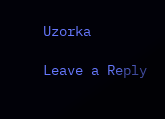Uzorka

Leave a Reply